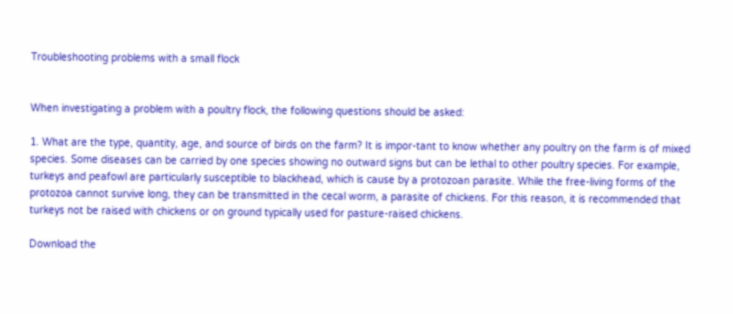Troubleshooting problems with a small flock


When investigating a problem with a poultry flock, the following questions should be asked:

1. What are the type, quantity, age, and source of birds on the farm? It is impor-tant to know whether any poultry on the farm is of mixed species. Some diseases can be carried by one species showing no outward signs but can be lethal to other poultry species. For example, turkeys and peafowl are particularly susceptible to blackhead, which is cause by a protozoan parasite. While the free-living forms of the protozoa cannot survive long, they can be transmitted in the cecal worm, a parasite of chickens. For this reason, it is recommended that turkeys not be raised with chickens or on ground typically used for pasture-raised chickens.

Download the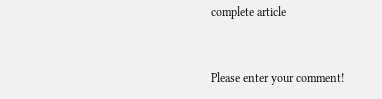complete article


Please enter your comment!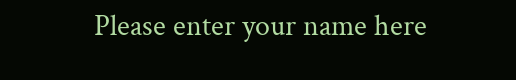Please enter your name here